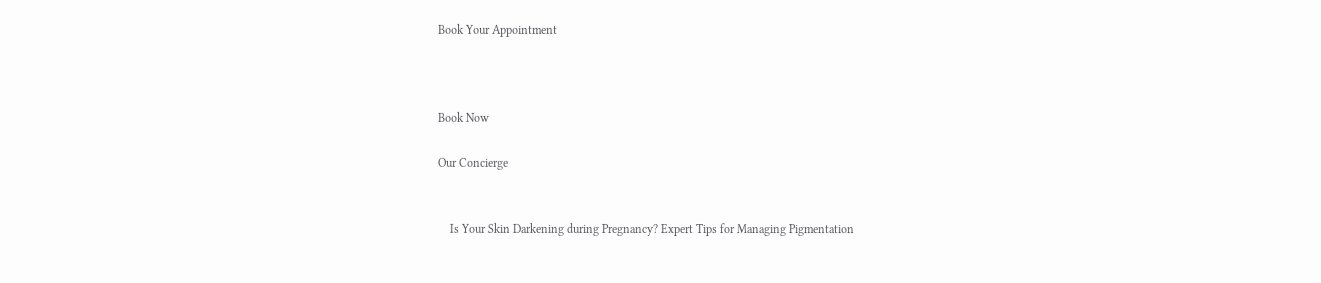Book Your Appointment



Book Now

Our Concierge


    Is Your Skin Darkening during Pregnancy? Expert Tips for Managing Pigmentation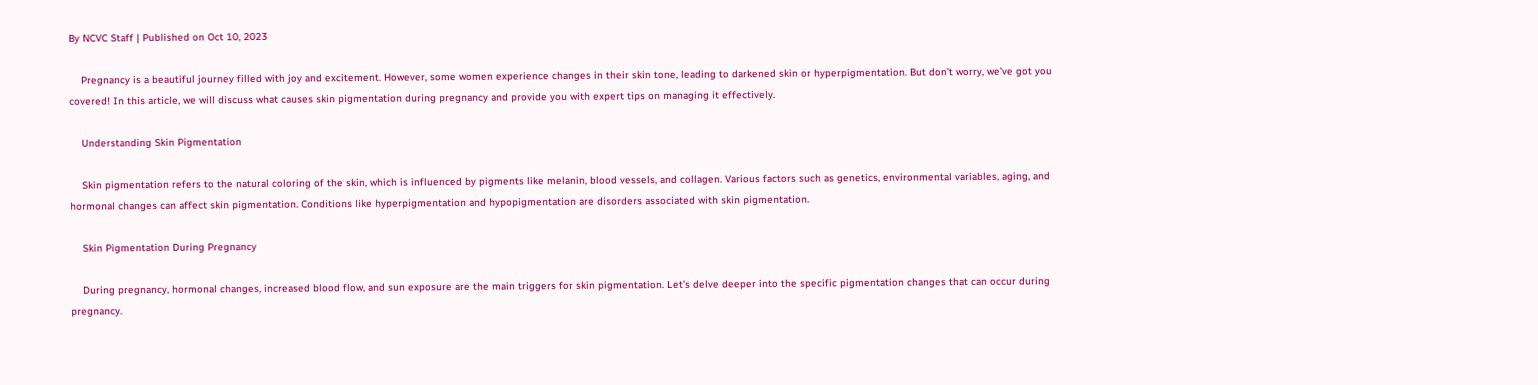By NCVC Staff | Published on Oct 10, 2023

    Pregnancy is a beautiful journey filled with joy and excitement. However, some women experience changes in their skin tone, leading to darkened skin or hyperpigmentation. But don’t worry, we’ve got you covered! In this article, we will discuss what causes skin pigmentation during pregnancy and provide you with expert tips on managing it effectively.

    Understanding Skin Pigmentation

    Skin pigmentation refers to the natural coloring of the skin, which is influenced by pigments like melanin, blood vessels, and collagen. Various factors such as genetics, environmental variables, aging, and hormonal changes can affect skin pigmentation. Conditions like hyperpigmentation and hypopigmentation are disorders associated with skin pigmentation.

    Skin Pigmentation During Pregnancy

    During pregnancy, hormonal changes, increased blood flow, and sun exposure are the main triggers for skin pigmentation. Let’s delve deeper into the specific pigmentation changes that can occur during pregnancy.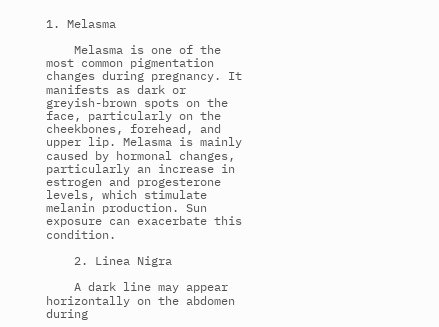1. Melasma

    Melasma is one of the most common pigmentation changes during pregnancy. It manifests as dark or greyish-brown spots on the face, particularly on the cheekbones, forehead, and upper lip. Melasma is mainly caused by hormonal changes, particularly an increase in estrogen and progesterone levels, which stimulate melanin production. Sun exposure can exacerbate this condition.

    2. Linea Nigra

    A dark line may appear horizontally on the abdomen during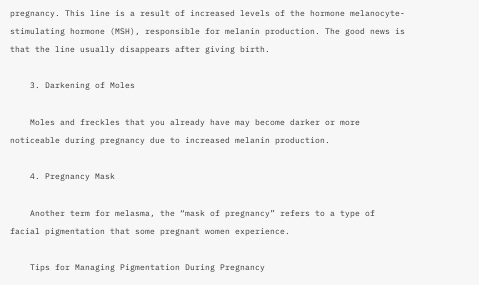pregnancy. This line is a result of increased levels of the hormone melanocyte-stimulating hormone (MSH), responsible for melanin production. The good news is that the line usually disappears after giving birth.

    3. Darkening of Moles

    Moles and freckles that you already have may become darker or more noticeable during pregnancy due to increased melanin production.

    4. Pregnancy Mask

    Another term for melasma, the “mask of pregnancy” refers to a type of facial pigmentation that some pregnant women experience.

    Tips for Managing Pigmentation During Pregnancy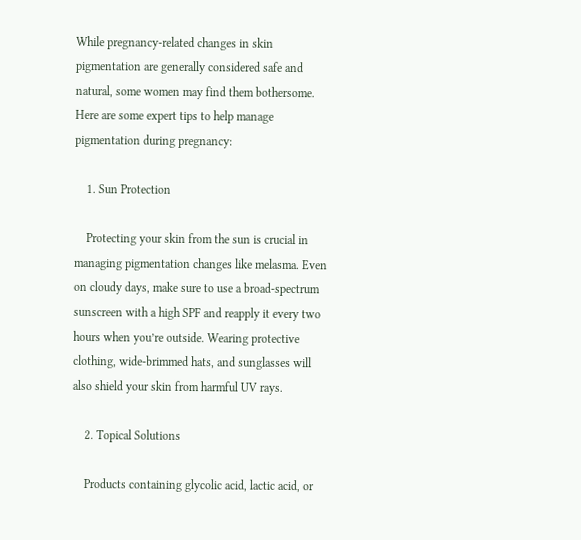While pregnancy-related changes in skin pigmentation are generally considered safe and natural, some women may find them bothersome. Here are some expert tips to help manage pigmentation during pregnancy:

    1. Sun Protection

    Protecting your skin from the sun is crucial in managing pigmentation changes like melasma. Even on cloudy days, make sure to use a broad-spectrum sunscreen with a high SPF and reapply it every two hours when you’re outside. Wearing protective clothing, wide-brimmed hats, and sunglasses will also shield your skin from harmful UV rays.

    2. Topical Solutions

    Products containing glycolic acid, lactic acid, or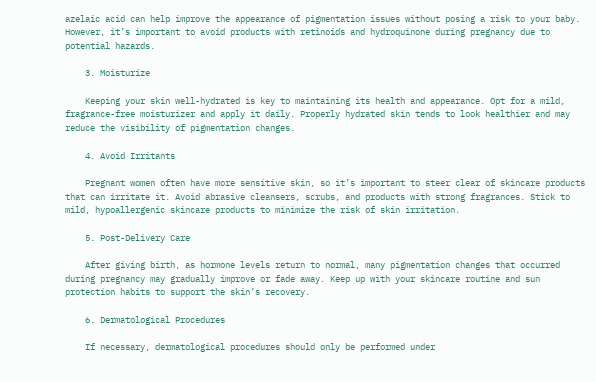azelaic acid can help improve the appearance of pigmentation issues without posing a risk to your baby. However, it’s important to avoid products with retinoids and hydroquinone during pregnancy due to potential hazards.

    3. Moisturize

    Keeping your skin well-hydrated is key to maintaining its health and appearance. Opt for a mild, fragrance-free moisturizer and apply it daily. Properly hydrated skin tends to look healthier and may reduce the visibility of pigmentation changes.

    4. Avoid Irritants

    Pregnant women often have more sensitive skin, so it’s important to steer clear of skincare products that can irritate it. Avoid abrasive cleansers, scrubs, and products with strong fragrances. Stick to mild, hypoallergenic skincare products to minimize the risk of skin irritation.

    5. Post-Delivery Care

    After giving birth, as hormone levels return to normal, many pigmentation changes that occurred during pregnancy may gradually improve or fade away. Keep up with your skincare routine and sun protection habits to support the skin’s recovery.

    6. Dermatological Procedures

    If necessary, dermatological procedures should only be performed under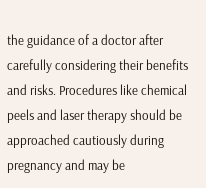the guidance of a doctor after carefully considering their benefits and risks. Procedures like chemical peels and laser therapy should be approached cautiously during pregnancy and may be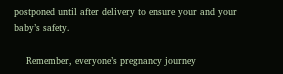postponed until after delivery to ensure your and your baby’s safety.

    Remember, everyone’s pregnancy journey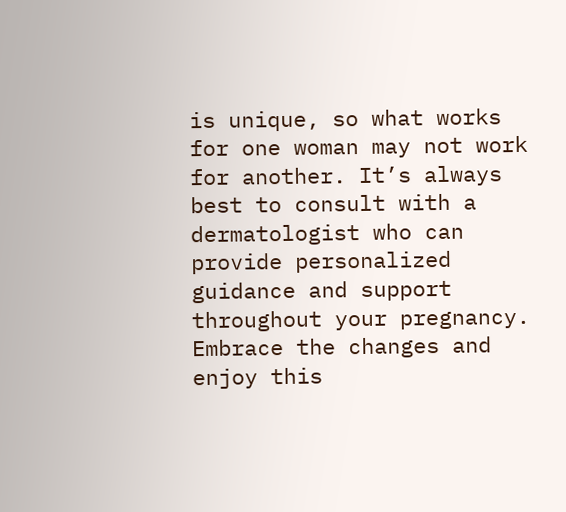is unique, so what works for one woman may not work for another. It’s always best to consult with a dermatologist who can provide personalized guidance and support throughout your pregnancy. Embrace the changes and enjoy this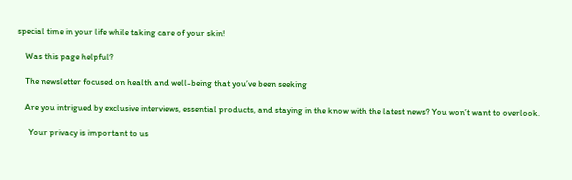special time in your life while taking care of your skin!

    Was this page helpful?

    The newsletter focused on health and well-being that you’ve been seeking

    Are you intrigued by exclusive interviews, essential products, and staying in the know with the latest news? You won’t want to overlook.

      Your privacy is important to us